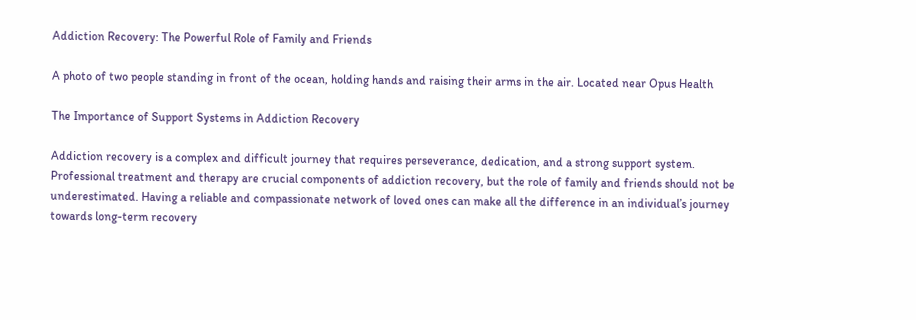Addiction Recovery: The Powerful Role of Family and Friends

A photo of two people standing in front of the ocean, holding hands and raising their arms in the air. Located near Opus Health

The Importance of Support Systems in Addiction Recovery

Addiction recovery is a complex and difficult journey that requires perseverance, dedication, and a strong support system. Professional treatment and therapy are crucial components of addiction recovery, but the role of family and friends should not be underestimated. Having a reliable and compassionate network of loved ones can make all the difference in an individual’s journey towards long-term recovery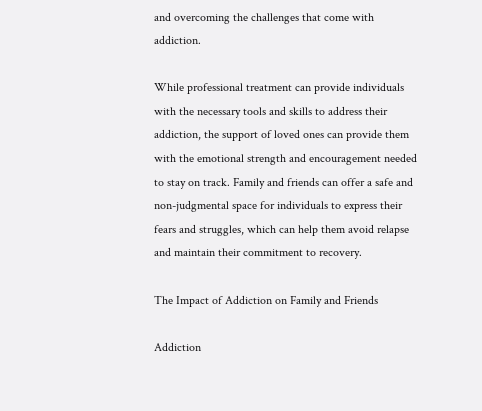and overcoming the challenges that come with addiction.

While professional treatment can provide individuals with the necessary tools and skills to address their addiction, the support of loved ones can provide them with the emotional strength and encouragement needed to stay on track. Family and friends can offer a safe and non-judgmental space for individuals to express their fears and struggles, which can help them avoid relapse and maintain their commitment to recovery.

The Impact of Addiction on Family and Friends

Addiction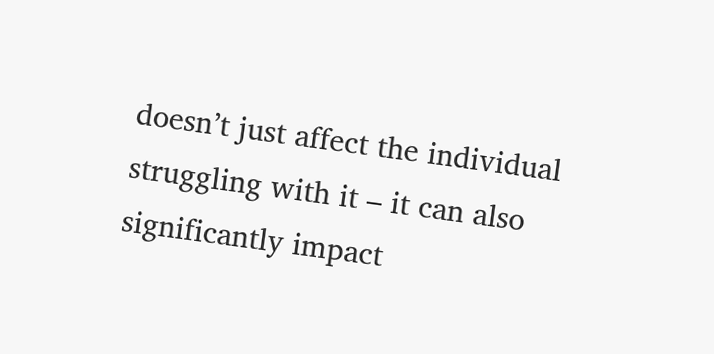doesn’t just affect the individual struggling with it – it can also significantly impact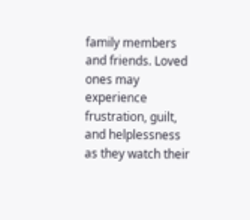family members and friends. Loved ones may experience frustration, guilt, and helplessness as they watch their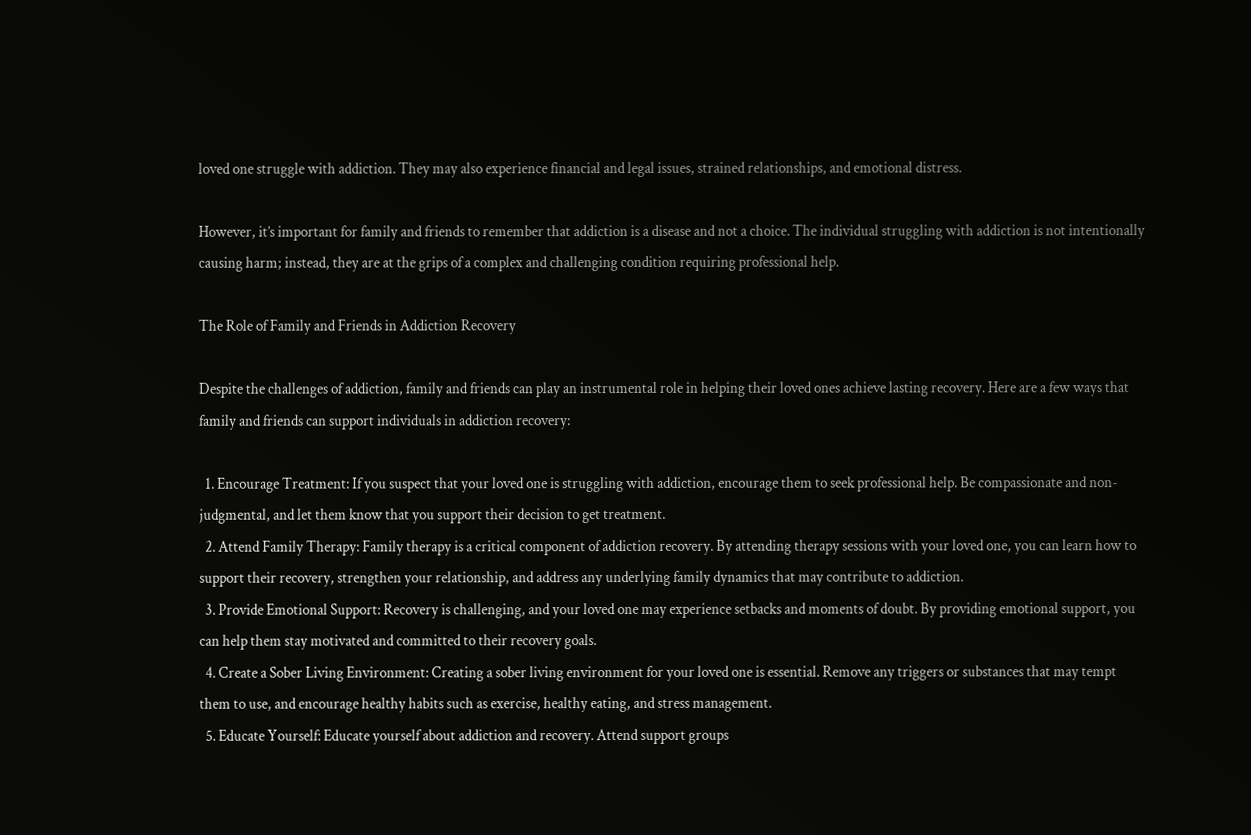loved one struggle with addiction. They may also experience financial and legal issues, strained relationships, and emotional distress.

However, it’s important for family and friends to remember that addiction is a disease and not a choice. The individual struggling with addiction is not intentionally causing harm; instead, they are at the grips of a complex and challenging condition requiring professional help.

The Role of Family and Friends in Addiction Recovery

Despite the challenges of addiction, family and friends can play an instrumental role in helping their loved ones achieve lasting recovery. Here are a few ways that family and friends can support individuals in addiction recovery:

  1. Encourage Treatment: If you suspect that your loved one is struggling with addiction, encourage them to seek professional help. Be compassionate and non-judgmental, and let them know that you support their decision to get treatment.
  2. Attend Family Therapy: Family therapy is a critical component of addiction recovery. By attending therapy sessions with your loved one, you can learn how to support their recovery, strengthen your relationship, and address any underlying family dynamics that may contribute to addiction.
  3. Provide Emotional Support: Recovery is challenging, and your loved one may experience setbacks and moments of doubt. By providing emotional support, you can help them stay motivated and committed to their recovery goals.
  4. Create a Sober Living Environment: Creating a sober living environment for your loved one is essential. Remove any triggers or substances that may tempt them to use, and encourage healthy habits such as exercise, healthy eating, and stress management.
  5. Educate Yourself: Educate yourself about addiction and recovery. Attend support groups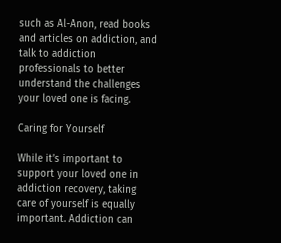such as Al-Anon, read books and articles on addiction, and talk to addiction professionals to better understand the challenges your loved one is facing.

Caring for Yourself

While it’s important to support your loved one in addiction recovery, taking care of yourself is equally important. Addiction can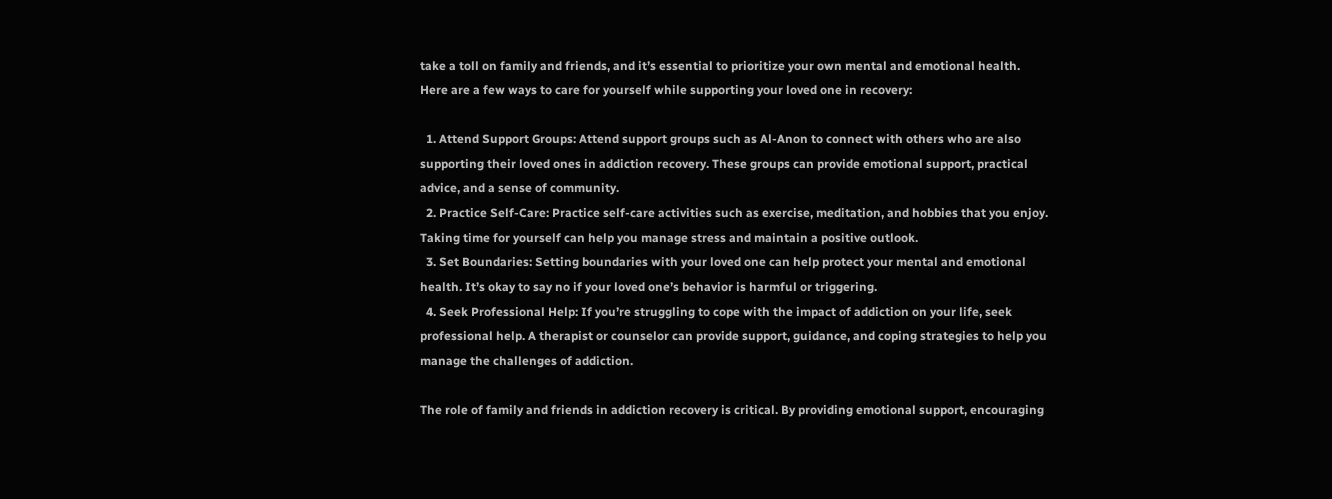take a toll on family and friends, and it’s essential to prioritize your own mental and emotional health. Here are a few ways to care for yourself while supporting your loved one in recovery:

  1. Attend Support Groups: Attend support groups such as Al-Anon to connect with others who are also supporting their loved ones in addiction recovery. These groups can provide emotional support, practical advice, and a sense of community.
  2. Practice Self-Care: Practice self-care activities such as exercise, meditation, and hobbies that you enjoy. Taking time for yourself can help you manage stress and maintain a positive outlook.
  3. Set Boundaries: Setting boundaries with your loved one can help protect your mental and emotional health. It’s okay to say no if your loved one’s behavior is harmful or triggering.
  4. Seek Professional Help: If you’re struggling to cope with the impact of addiction on your life, seek professional help. A therapist or counselor can provide support, guidance, and coping strategies to help you manage the challenges of addiction.

The role of family and friends in addiction recovery is critical. By providing emotional support, encouraging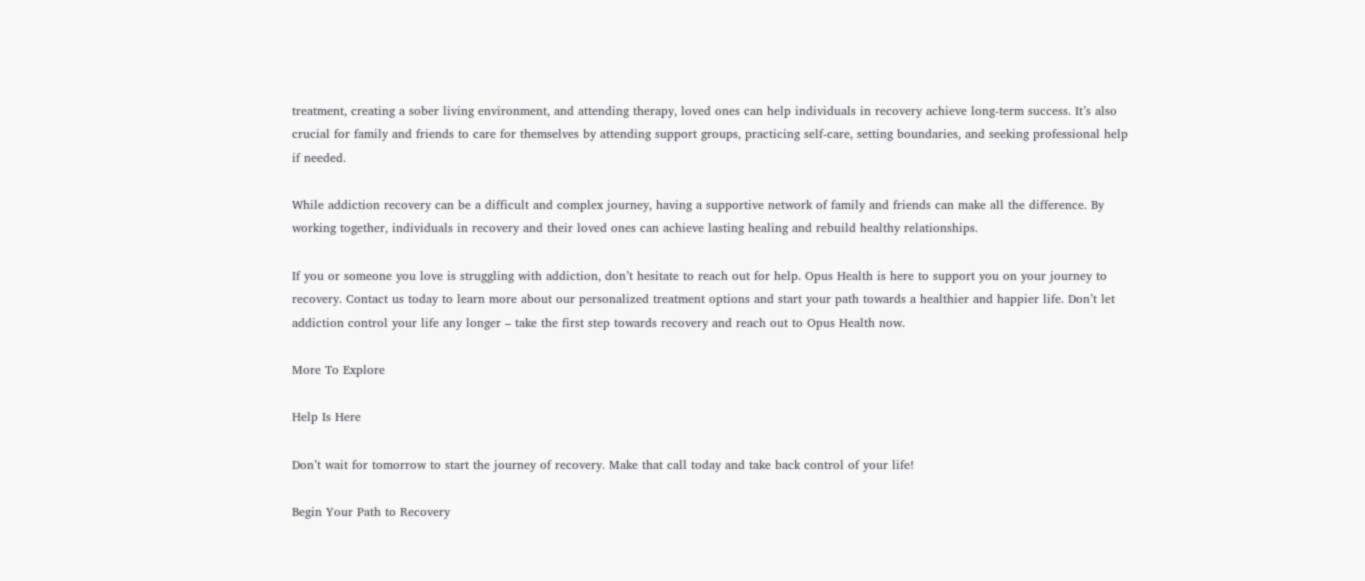treatment, creating a sober living environment, and attending therapy, loved ones can help individuals in recovery achieve long-term success. It’s also crucial for family and friends to care for themselves by attending support groups, practicing self-care, setting boundaries, and seeking professional help if needed.

While addiction recovery can be a difficult and complex journey, having a supportive network of family and friends can make all the difference. By working together, individuals in recovery and their loved ones can achieve lasting healing and rebuild healthy relationships.

If you or someone you love is struggling with addiction, don’t hesitate to reach out for help. Opus Health is here to support you on your journey to recovery. Contact us today to learn more about our personalized treatment options and start your path towards a healthier and happier life. Don’t let addiction control your life any longer – take the first step towards recovery and reach out to Opus Health now.

More To Explore

Help Is Here

Don’t wait for tomorrow to start the journey of recovery. Make that call today and take back control of your life!

Begin Your Path to Recovery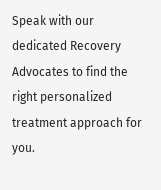Speak with our dedicated Recovery Advocates to find the right personalized treatment approach for you.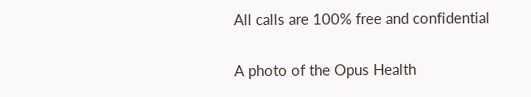All calls are 100% free and confidential

A photo of the Opus Health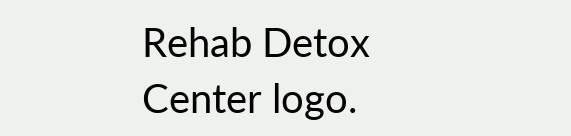Rehab Detox Center logo.